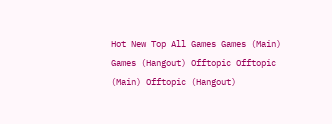Hot New Top All Games Games (Main) Games (Hangout) Offtopic Offtopic (Main) Offtopic (Hangout)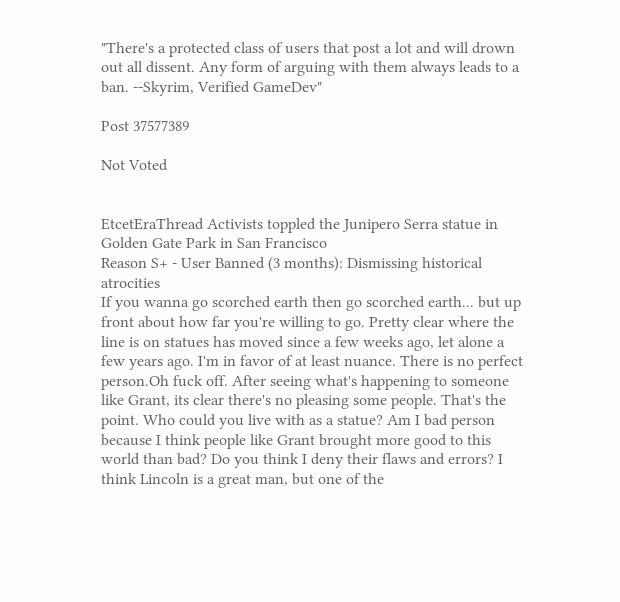"There's a protected class of users that post a lot and will drown out all dissent. Any form of arguing with them always leads to a ban. --Skyrim, Verified GameDev"

Post 37577389

Not Voted


EtcetEraThread Activists toppled the Junipero Serra statue in Golden Gate Park in San Francisco
Reason S+ - User Banned (3 months): Dismissing historical atrocities
If you wanna go scorched earth then go scorched earth... but up front about how far you're willing to go. Pretty clear where the line is on statues has moved since a few weeks ago, let alone a few years ago. I'm in favor of at least nuance. There is no perfect person.Oh fuck off. After seeing what's happening to someone like Grant, its clear there's no pleasing some people. That's the point. Who could you live with as a statue? Am I bad person because I think people like Grant brought more good to this world than bad? Do you think I deny their flaws and errors? I think Lincoln is a great man, but one of the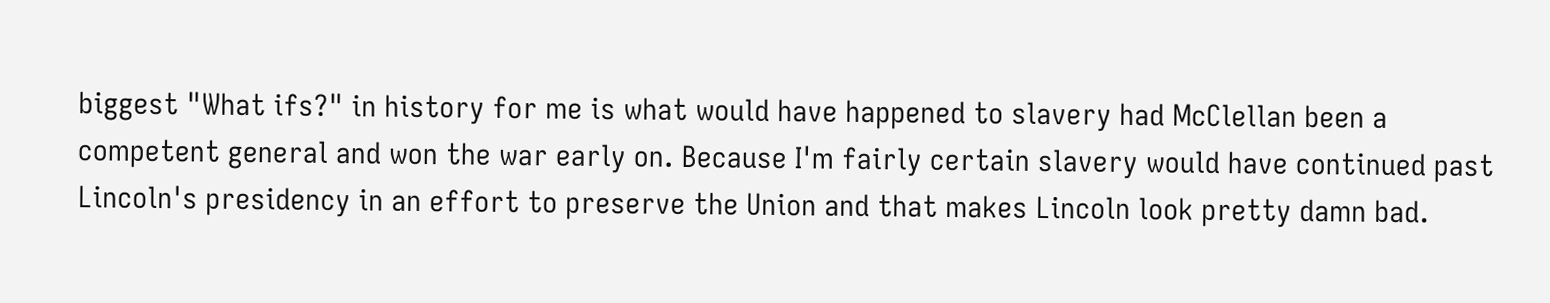biggest "What ifs?" in history for me is what would have happened to slavery had McClellan been a competent general and won the war early on. Because I'm fairly certain slavery would have continued past Lincoln's presidency in an effort to preserve the Union and that makes Lincoln look pretty damn bad.